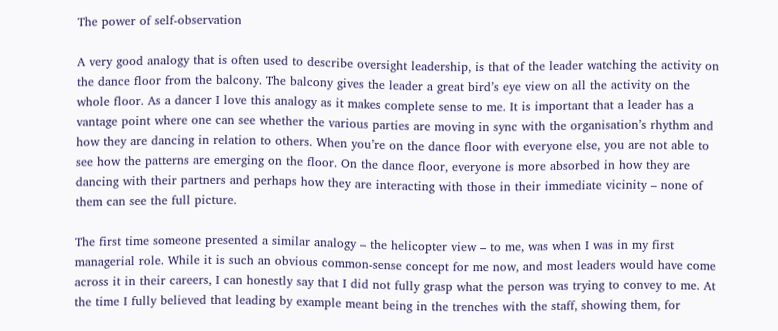The power of self-observation

A very good analogy that is often used to describe oversight leadership, is that of the leader watching the activity on the dance floor from the balcony. The balcony gives the leader a great bird’s eye view on all the activity on the whole floor. As a dancer I love this analogy as it makes complete sense to me. It is important that a leader has a vantage point where one can see whether the various parties are moving in sync with the organisation’s rhythm and how they are dancing in relation to others. When you’re on the dance floor with everyone else, you are not able to see how the patterns are emerging on the floor. On the dance floor, everyone is more absorbed in how they are dancing with their partners and perhaps how they are interacting with those in their immediate vicinity – none of them can see the full picture.

The first time someone presented a similar analogy – the helicopter view – to me, was when I was in my first managerial role. While it is such an obvious common-sense concept for me now, and most leaders would have come across it in their careers, I can honestly say that I did not fully grasp what the person was trying to convey to me. At the time I fully believed that leading by example meant being in the trenches with the staff, showing them, for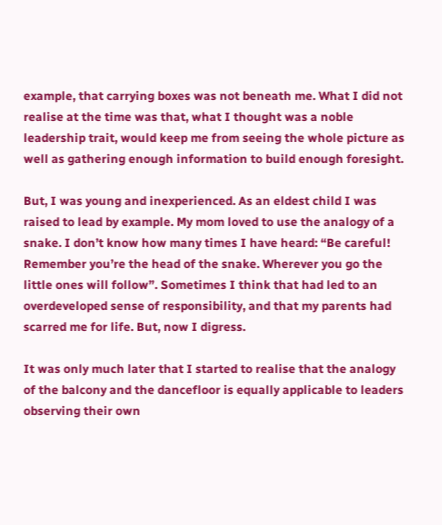example, that carrying boxes was not beneath me. What I did not realise at the time was that, what I thought was a noble leadership trait, would keep me from seeing the whole picture as well as gathering enough information to build enough foresight.

But, I was young and inexperienced. As an eldest child I was raised to lead by example. My mom loved to use the analogy of a snake. I don’t know how many times I have heard: “Be careful! Remember you’re the head of the snake. Wherever you go the little ones will follow”. Sometimes I think that had led to an overdeveloped sense of responsibility, and that my parents had scarred me for life. But, now I digress.

It was only much later that I started to realise that the analogy of the balcony and the dancefloor is equally applicable to leaders observing their own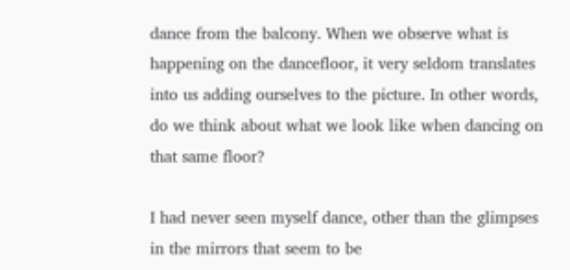dance from the balcony. When we observe what is happening on the dancefloor, it very seldom translates into us adding ourselves to the picture. In other words, do we think about what we look like when dancing on that same floor?

I had never seen myself dance, other than the glimpses in the mirrors that seem to be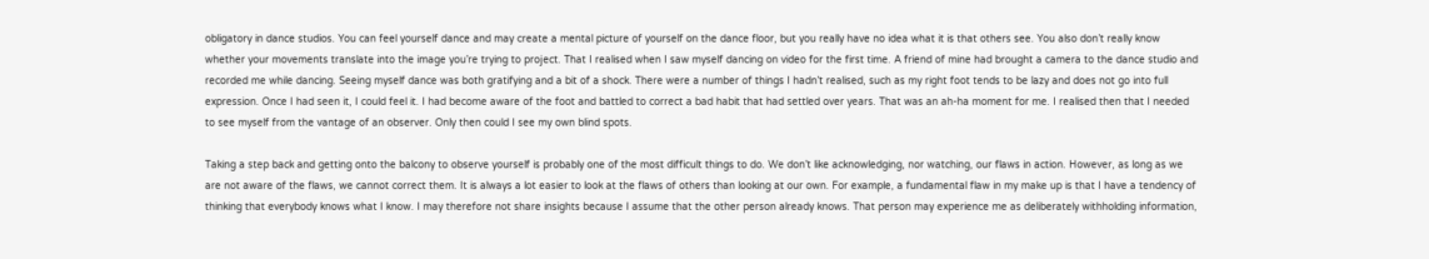obligatory in dance studios. You can feel yourself dance and may create a mental picture of yourself on the dance floor, but you really have no idea what it is that others see. You also don’t really know whether your movements translate into the image you’re trying to project. That I realised when I saw myself dancing on video for the first time. A friend of mine had brought a camera to the dance studio and recorded me while dancing. Seeing myself dance was both gratifying and a bit of a shock. There were a number of things I hadn’t realised, such as my right foot tends to be lazy and does not go into full expression. Once I had seen it, I could feel it. I had become aware of the foot and battled to correct a bad habit that had settled over years. That was an ah-ha moment for me. I realised then that I needed to see myself from the vantage of an observer. Only then could I see my own blind spots.

Taking a step back and getting onto the balcony to observe yourself is probably one of the most difficult things to do. We don’t like acknowledging, nor watching, our flaws in action. However, as long as we are not aware of the flaws, we cannot correct them. It is always a lot easier to look at the flaws of others than looking at our own. For example, a fundamental flaw in my make up is that I have a tendency of thinking that everybody knows what I know. I may therefore not share insights because I assume that the other person already knows. That person may experience me as deliberately withholding information,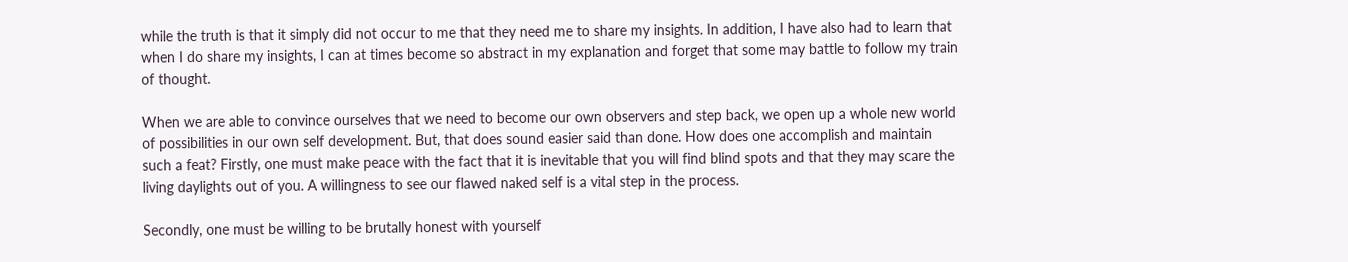while the truth is that it simply did not occur to me that they need me to share my insights. In addition, I have also had to learn that when I do share my insights, I can at times become so abstract in my explanation and forget that some may battle to follow my train of thought.

When we are able to convince ourselves that we need to become our own observers and step back, we open up a whole new world of possibilities in our own self development. But, that does sound easier said than done. How does one accomplish and maintain such a feat? Firstly, one must make peace with the fact that it is inevitable that you will find blind spots and that they may scare the living daylights out of you. A willingness to see our flawed naked self is a vital step in the process.

Secondly, one must be willing to be brutally honest with yourself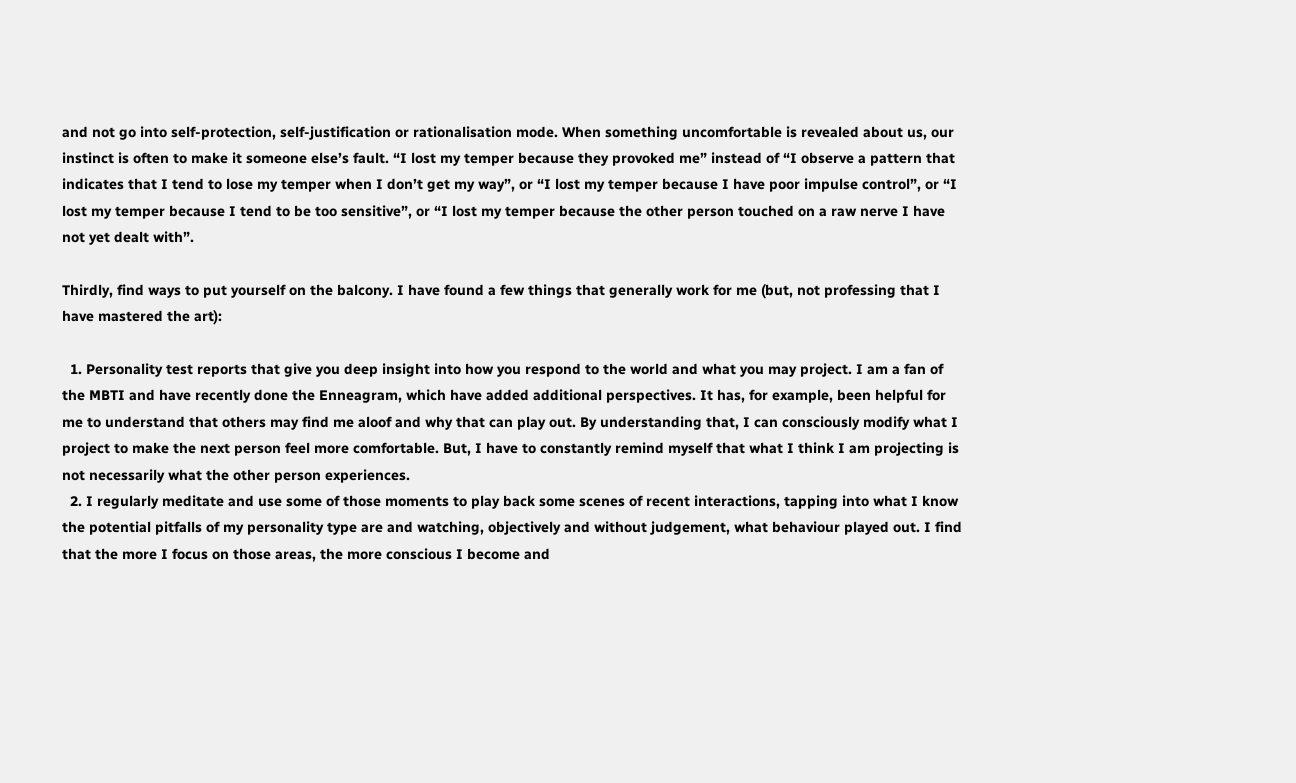and not go into self-protection, self-justification or rationalisation mode. When something uncomfortable is revealed about us, our instinct is often to make it someone else’s fault. “I lost my temper because they provoked me” instead of “I observe a pattern that indicates that I tend to lose my temper when I don’t get my way”, or “I lost my temper because I have poor impulse control”, or “I lost my temper because I tend to be too sensitive”, or “I lost my temper because the other person touched on a raw nerve I have not yet dealt with”.

Thirdly, find ways to put yourself on the balcony. I have found a few things that generally work for me (but, not professing that I have mastered the art):

  1. Personality test reports that give you deep insight into how you respond to the world and what you may project. I am a fan of the MBTI and have recently done the Enneagram, which have added additional perspectives. It has, for example, been helpful for me to understand that others may find me aloof and why that can play out. By understanding that, I can consciously modify what I project to make the next person feel more comfortable. But, I have to constantly remind myself that what I think I am projecting is not necessarily what the other person experiences.
  2. I regularly meditate and use some of those moments to play back some scenes of recent interactions, tapping into what I know the potential pitfalls of my personality type are and watching, objectively and without judgement, what behaviour played out. I find that the more I focus on those areas, the more conscious I become and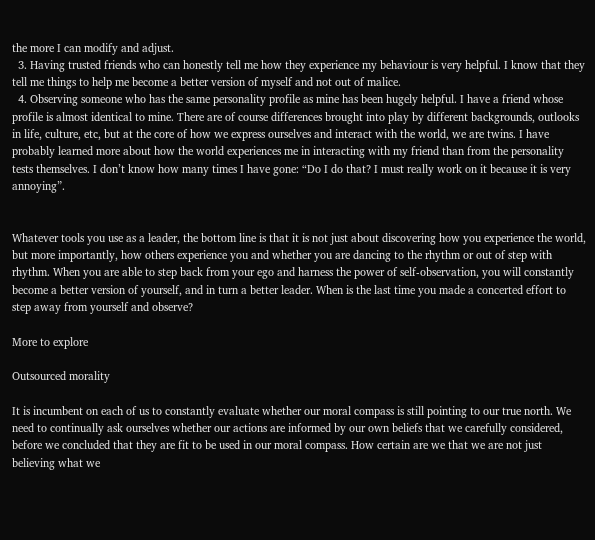the more I can modify and adjust.
  3. Having trusted friends who can honestly tell me how they experience my behaviour is very helpful. I know that they tell me things to help me become a better version of myself and not out of malice.
  4. Observing someone who has the same personality profile as mine has been hugely helpful. I have a friend whose profile is almost identical to mine. There are of course differences brought into play by different backgrounds, outlooks in life, culture, etc, but at the core of how we express ourselves and interact with the world, we are twins. I have probably learned more about how the world experiences me in interacting with my friend than from the personality tests themselves. I don’t know how many times I have gone: “Do I do that? I must really work on it because it is very annoying”.


Whatever tools you use as a leader, the bottom line is that it is not just about discovering how you experience the world, but more importantly, how others experience you and whether you are dancing to the rhythm or out of step with rhythm. When you are able to step back from your ego and harness the power of self-observation, you will constantly become a better version of yourself, and in turn a better leader. When is the last time you made a concerted effort to step away from yourself and observe?

More to explore

Outsourced morality

It is incumbent on each of us to constantly evaluate whether our moral compass is still pointing to our true north. We need to continually ask ourselves whether our actions are informed by our own beliefs that we carefully considered, before we concluded that they are fit to be used in our moral compass. How certain are we that we are not just believing what we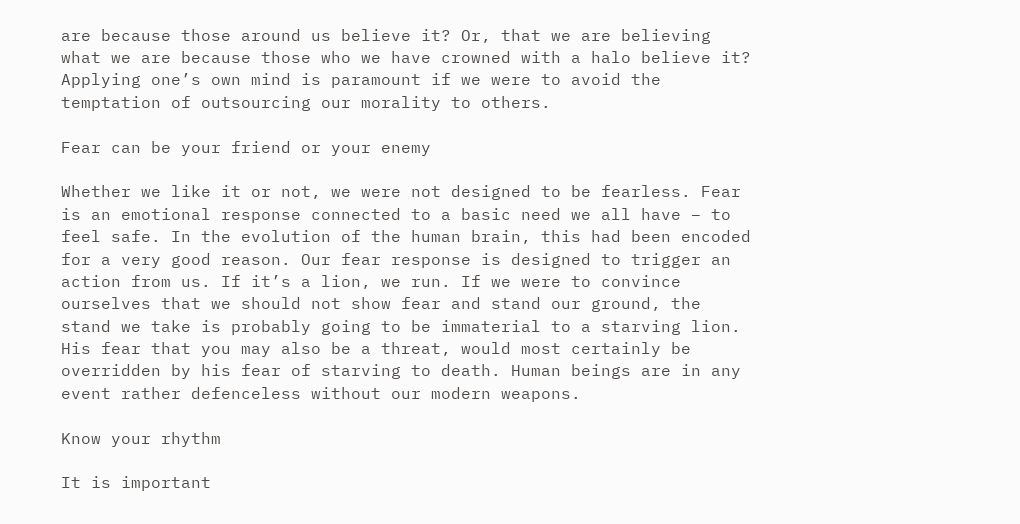are because those around us believe it? Or, that we are believing what we are because those who we have crowned with a halo believe it? Applying one’s own mind is paramount if we were to avoid the temptation of outsourcing our morality to others.

Fear can be your friend or your enemy

Whether we like it or not, we were not designed to be fearless. Fear is an emotional response connected to a basic need we all have – to feel safe. In the evolution of the human brain, this had been encoded for a very good reason. Our fear response is designed to trigger an action from us. If it’s a lion, we run. If we were to convince ourselves that we should not show fear and stand our ground, the stand we take is probably going to be immaterial to a starving lion. His fear that you may also be a threat, would most certainly be overridden by his fear of starving to death. Human beings are in any event rather defenceless without our modern weapons.

Know your rhythm

It is important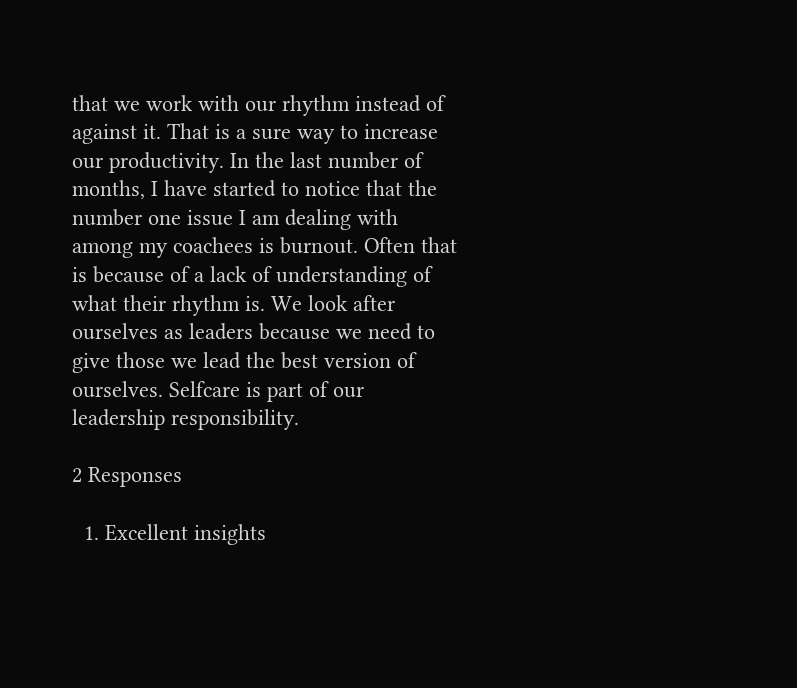that we work with our rhythm instead of against it. That is a sure way to increase our productivity. In the last number of months, I have started to notice that the number one issue I am dealing with among my coachees is burnout. Often that is because of a lack of understanding of what their rhythm is. We look after ourselves as leaders because we need to give those we lead the best version of ourselves. Selfcare is part of our leadership responsibility.

2 Responses

  1. Excellent insights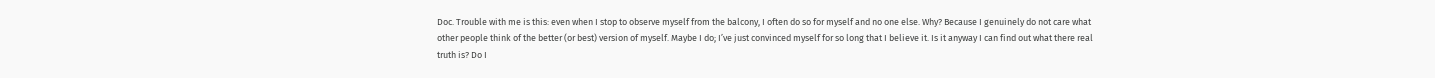Doc. Trouble with me is this: even when I stop to observe myself from the balcony, I often do so for myself and no one else. Why? Because I genuinely do not care what other people think of the better (or best) version of myself. Maybe I do; I’ve just convinced myself for so long that I believe it. Is it anyway I can find out what there real truth is? Do I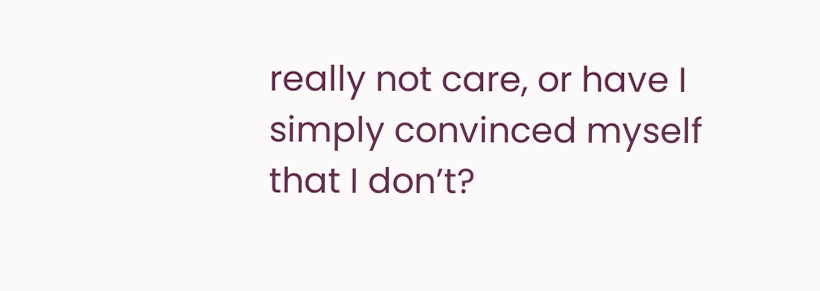really not care, or have I simply convinced myself that I don’t?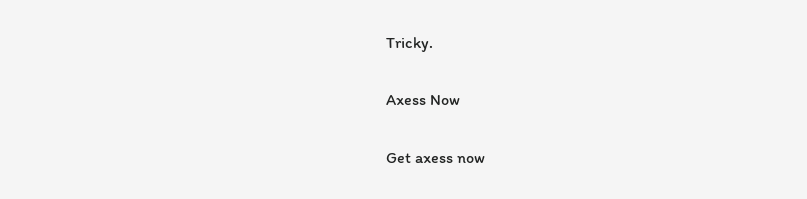Tricky.

Axess Now

Get axess now